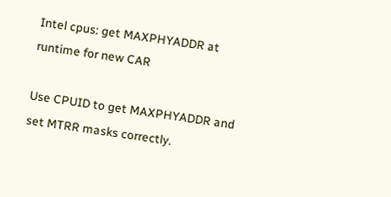Intel cpus: get MAXPHYADDR at runtime for new CAR

Use CPUID to get MAXPHYADDR and set MTRR masks correctly.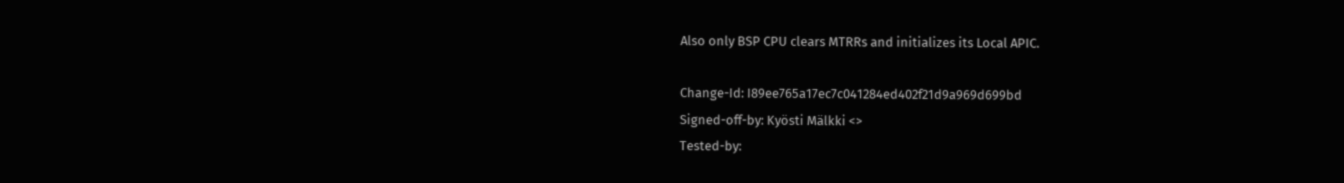Also only BSP CPU clears MTRRs and initializes its Local APIC.

Change-Id: I89ee765a17ec7c041284ed402f21d9a969d699bd
Signed-off-by: Kyösti Mälkki <>
Tested-by: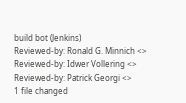build bot (Jenkins)
Reviewed-by: Ronald G. Minnich <>
Reviewed-by: Idwer Vollering <>
Reviewed-by: Patrick Georgi <>
1 file changed